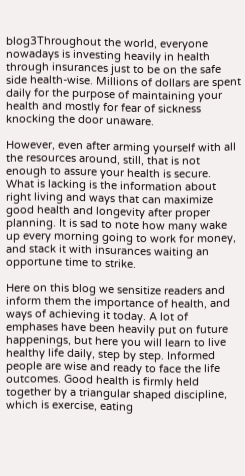blog3Throughout the world, everyone nowadays is investing heavily in health through insurances just to be on the safe side health-wise. Millions of dollars are spent daily for the purpose of maintaining your health and mostly for fear of sickness knocking the door unaware.

However, even after arming yourself with all the resources around, still, that is not enough to assure your health is secure. What is lacking is the information about right living and ways that can maximize good health and longevity after proper planning. It is sad to note how many wake up every morning going to work for money, and stack it with insurances waiting an opportune time to strike.

Here on this blog we sensitize readers and inform them the importance of health, and ways of achieving it today. A lot of emphases have been heavily put on future happenings, but here you will learn to live healthy life daily, step by step. Informed people are wise and ready to face the life outcomes. Good health is firmly held together by a triangular shaped discipline, which is exercise, eating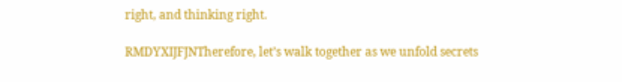right, and thinking right.

RMDYXIJFJNTherefore, let’s walk together as we unfold secrets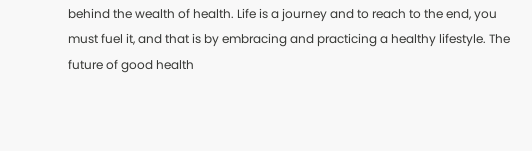behind the wealth of health. Life is a journey and to reach to the end, you must fuel it, and that is by embracing and practicing a healthy lifestyle. The future of good health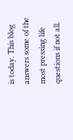is today. This blog answers some of the most pressing life questions if not all.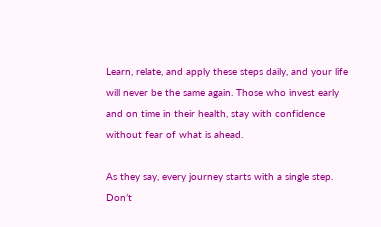Learn, relate, and apply these steps daily, and your life will never be the same again. Those who invest early and on time in their health, stay with confidence without fear of what is ahead.

As they say, every journey starts with a single step. Don’t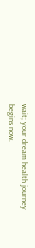wait; your dream health journey begins now.